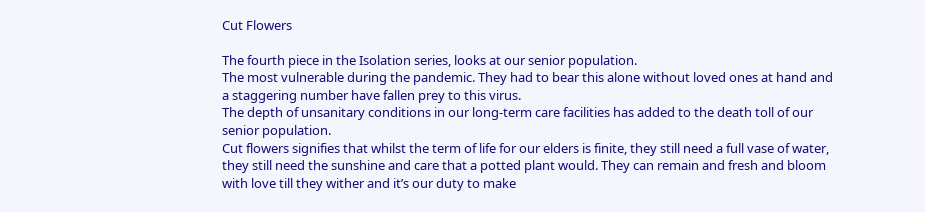Cut Flowers

The fourth piece in the Isolation series, looks at our senior population.
The most vulnerable during the pandemic. They had to bear this alone without loved ones at hand and a staggering number have fallen prey to this virus.
The depth of unsanitary conditions in our long-term care facilities has added to the death toll of our senior population.
Cut flowers signifies that whilst the term of life for our elders is finite, they still need a full vase of water, they still need the sunshine and care that a potted plant would. They can remain and fresh and bloom with love till they wither and it’s our duty to make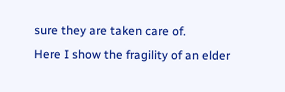sure they are taken care of.
Here I show the fragility of an elder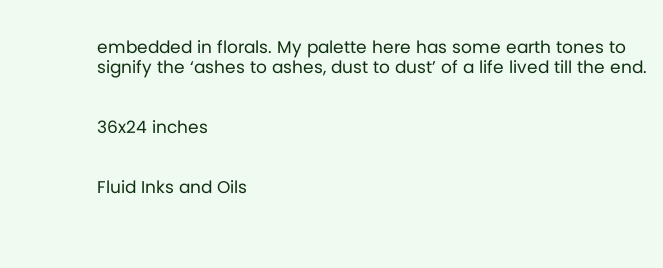embedded in florals. My palette here has some earth tones to signify the ‘ashes to ashes, dust to dust’ of a life lived till the end.


36x24 inches


Fluid Inks and Oils